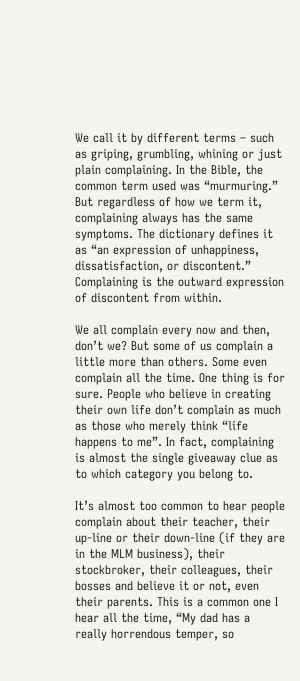We call it by different terms – such as griping, grumbling, whining or just plain complaining. In the Bible, the common term used was “murmuring.” But regardless of how we term it, complaining always has the same symptoms. The dictionary defines it as “an expression of unhappiness, dissatisfaction, or discontent.” Complaining is the outward expression of discontent from within.

We all complain every now and then, don’t we? But some of us complain a little more than others. Some even complain all the time. One thing is for sure. People who believe in creating their own life don’t complain as much as those who merely think “life happens to me”. In fact, complaining is almost the single giveaway clue as to which category you belong to.

It’s almost too common to hear people complain about their teacher, their up-line or their down-line (if they are in the MLM business), their stockbroker, their colleagues, their bosses and believe it or not, even their parents. This is a common one I hear all the time, “My dad has a really horrendous temper, so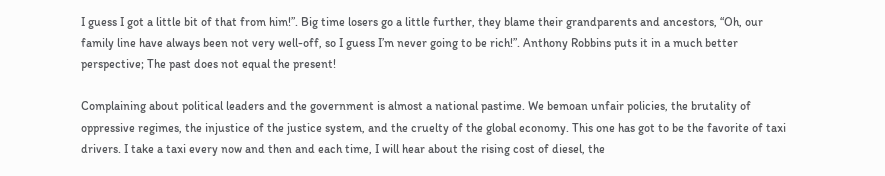I guess I got a little bit of that from him!”. Big time losers go a little further, they blame their grandparents and ancestors, “Oh, our family line have always been not very well-off, so I guess I’m never going to be rich!”. Anthony Robbins puts it in a much better perspective; The past does not equal the present!

Complaining about political leaders and the government is almost a national pastime. We bemoan unfair policies, the brutality of oppressive regimes, the injustice of the justice system, and the cruelty of the global economy. This one has got to be the favorite of taxi drivers. I take a taxi every now and then and each time, I will hear about the rising cost of diesel, the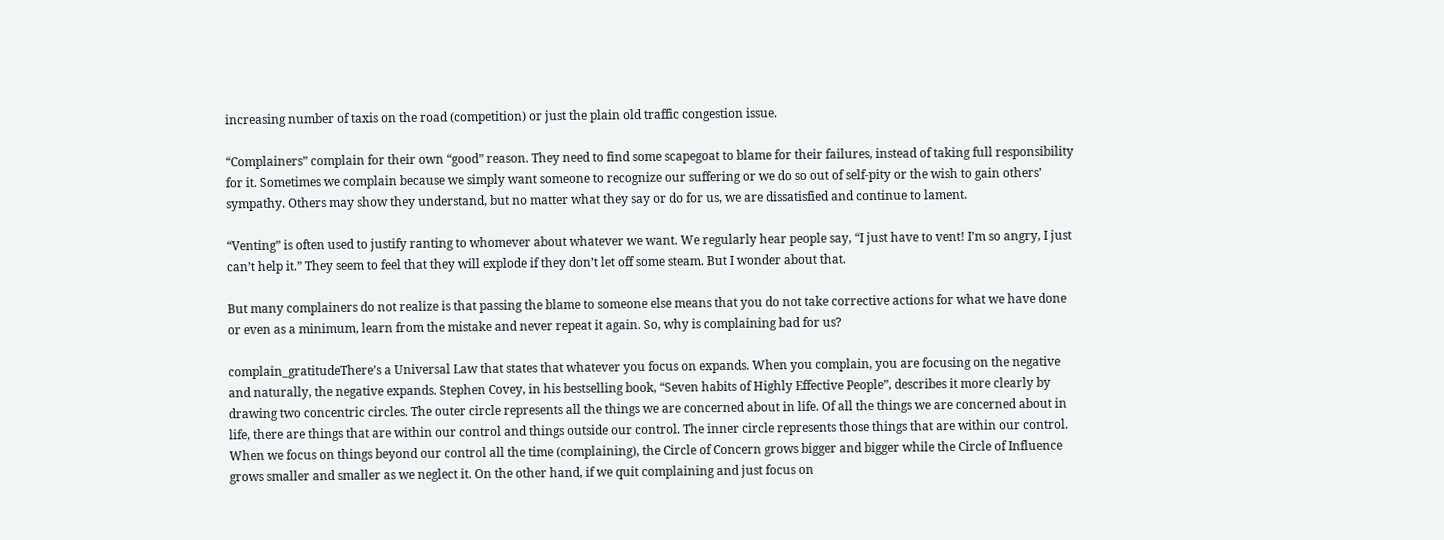increasing number of taxis on the road (competition) or just the plain old traffic congestion issue.

“Complainers” complain for their own “good” reason. They need to find some scapegoat to blame for their failures, instead of taking full responsibility for it. Sometimes we complain because we simply want someone to recognize our suffering or we do so out of self-pity or the wish to gain others’ sympathy. Others may show they understand, but no matter what they say or do for us, we are dissatisfied and continue to lament.

“Venting” is often used to justify ranting to whomever about whatever we want. We regularly hear people say, “I just have to vent! I’m so angry, I just can’t help it.” They seem to feel that they will explode if they don’t let off some steam. But I wonder about that.

But many complainers do not realize is that passing the blame to someone else means that you do not take corrective actions for what we have done or even as a minimum, learn from the mistake and never repeat it again. So, why is complaining bad for us?

complain_gratitudeThere’s a Universal Law that states that whatever you focus on expands. When you complain, you are focusing on the negative and naturally, the negative expands. Stephen Covey, in his bestselling book, “Seven habits of Highly Effective People”, describes it more clearly by drawing two concentric circles. The outer circle represents all the things we are concerned about in life. Of all the things we are concerned about in life, there are things that are within our control and things outside our control. The inner circle represents those things that are within our control. When we focus on things beyond our control all the time (complaining), the Circle of Concern grows bigger and bigger while the Circle of Influence grows smaller and smaller as we neglect it. On the other hand, if we quit complaining and just focus on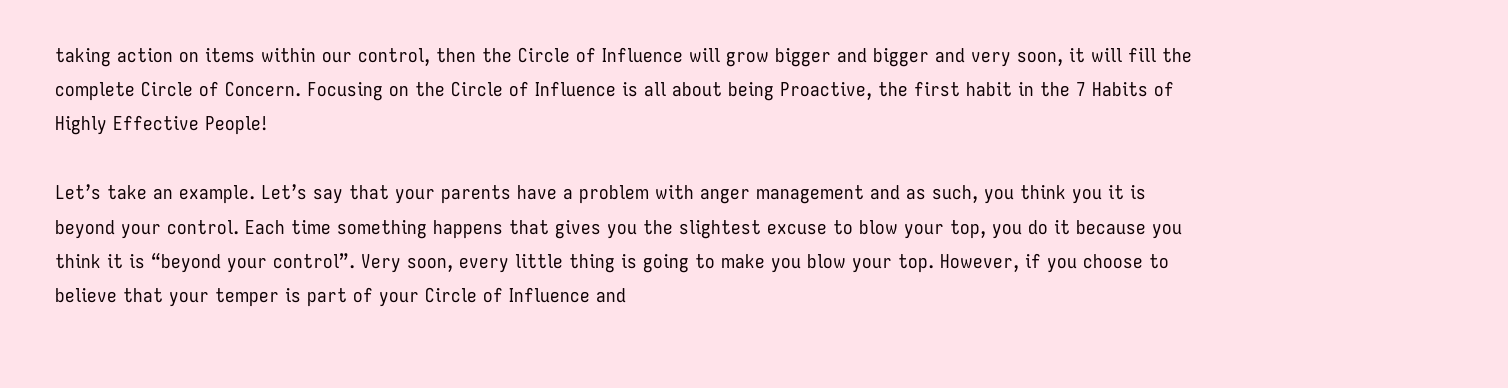taking action on items within our control, then the Circle of Influence will grow bigger and bigger and very soon, it will fill the complete Circle of Concern. Focusing on the Circle of Influence is all about being Proactive, the first habit in the 7 Habits of Highly Effective People!

Let’s take an example. Let’s say that your parents have a problem with anger management and as such, you think you it is beyond your control. Each time something happens that gives you the slightest excuse to blow your top, you do it because you think it is “beyond your control”. Very soon, every little thing is going to make you blow your top. However, if you choose to believe that your temper is part of your Circle of Influence and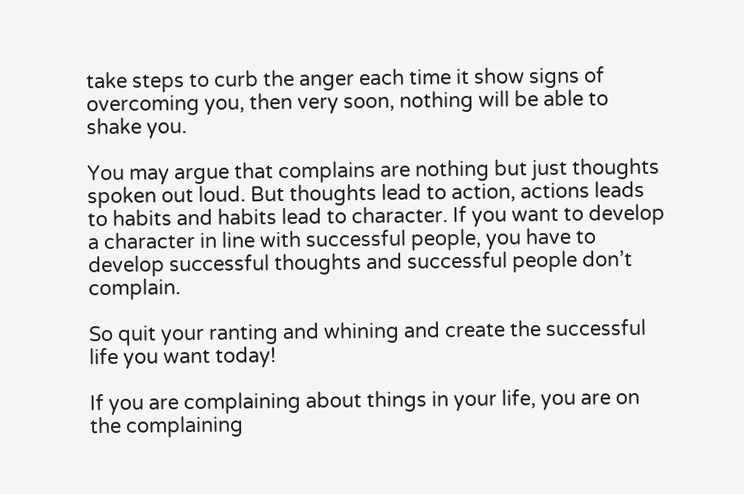take steps to curb the anger each time it show signs of overcoming you, then very soon, nothing will be able to shake you.

You may argue that complains are nothing but just thoughts spoken out loud. But thoughts lead to action, actions leads to habits and habits lead to character. If you want to develop a character in line with successful people, you have to develop successful thoughts and successful people don’t complain.

So quit your ranting and whining and create the successful life you want today!

If you are complaining about things in your life, you are on the complaining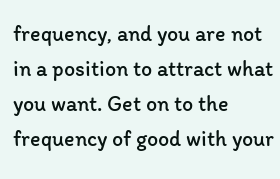frequency, and you are not in a position to attract what you want. Get on to the frequency of good with your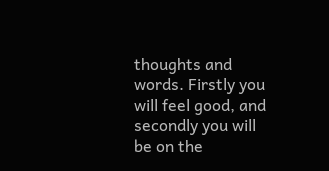thoughts and words. Firstly you will feel good, and secondly you will be on the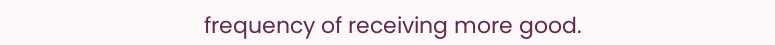frequency of receiving more good.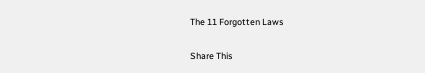The 11 Forgotten Laws

Share This